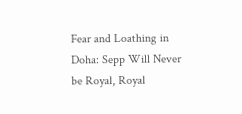Fear and Loathing in Doha: Sepp Will Never be Royal, Royal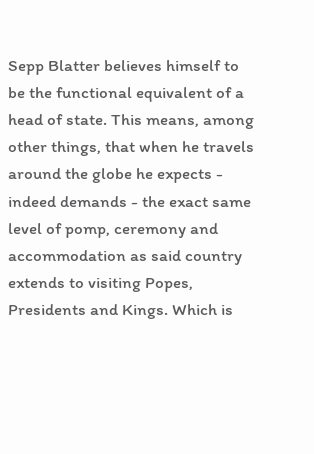Sepp Blatter believes himself to be the functional equivalent of a head of state. This means, among other things, that when he travels around the globe he expects - indeed demands - the exact same level of pomp, ceremony and accommodation as said country extends to visiting Popes, Presidents and Kings. Which is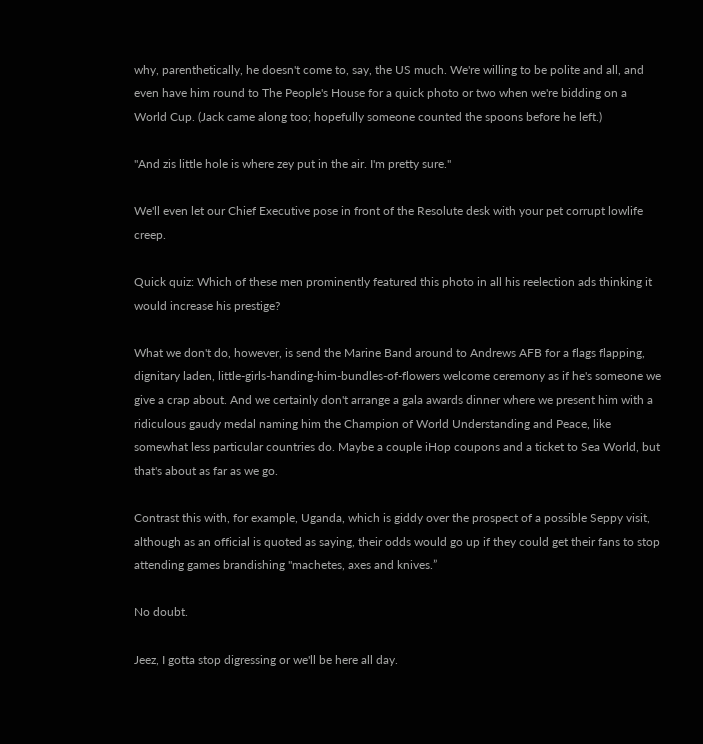why, parenthetically, he doesn't come to, say, the US much. We're willing to be polite and all, and even have him round to The People's House for a quick photo or two when we're bidding on a World Cup. (Jack came along too; hopefully someone counted the spoons before he left.)

"And zis little hole is where zey put in the air. I'm pretty sure."

We'll even let our Chief Executive pose in front of the Resolute desk with your pet corrupt lowlife creep.

Quick quiz: Which of these men prominently featured this photo in all his reelection ads thinking it would increase his prestige?

What we don't do, however, is send the Marine Band around to Andrews AFB for a flags flapping, dignitary laden, little-girls-handing-him-bundles-of-flowers welcome ceremony as if he's someone we give a crap about. And we certainly don't arrange a gala awards dinner where we present him with a ridiculous gaudy medal naming him the Champion of World Understanding and Peace, like somewhat less particular countries do. Maybe a couple iHop coupons and a ticket to Sea World, but that's about as far as we go.

Contrast this with, for example, Uganda, which is giddy over the prospect of a possible Seppy visit, although as an official is quoted as saying, their odds would go up if they could get their fans to stop attending games brandishing "machetes, axes and knives.”

No doubt.

Jeez, I gotta stop digressing or we'll be here all day.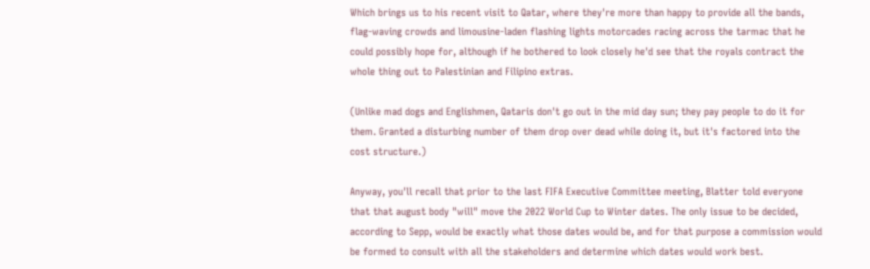Which brings us to his recent visit to Qatar, where they're more than happy to provide all the bands, flag-waving crowds and limousine-laden flashing lights motorcades racing across the tarmac that he could possibly hope for, although if he bothered to look closely he'd see that the royals contract the whole thing out to Palestinian and Filipino extras.

(Unlike mad dogs and Englishmen, Qataris don't go out in the mid day sun; they pay people to do it for them. Granted a disturbing number of them drop over dead while doing it, but it's factored into the cost structure.)

Anyway, you'll recall that prior to the last FIFA Executive Committee meeting, Blatter told everyone that that august body "will" move the 2022 World Cup to Winter dates. The only issue to be decided, according to Sepp, would be exactly what those dates would be, and for that purpose a commission would be formed to consult with all the stakeholders and determine which dates would work best.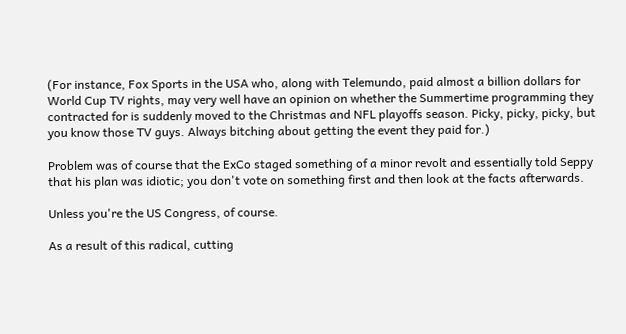(For instance, Fox Sports in the USA who, along with Telemundo, paid almost a billion dollars for World Cup TV rights, may very well have an opinion on whether the Summertime programming they contracted for is suddenly moved to the Christmas and NFL playoffs season. Picky, picky, picky, but you know those TV guys. Always bitching about getting the event they paid for.)

Problem was of course that the ExCo staged something of a minor revolt and essentially told Seppy that his plan was idiotic; you don't vote on something first and then look at the facts afterwards.

Unless you're the US Congress, of course.

As a result of this radical, cutting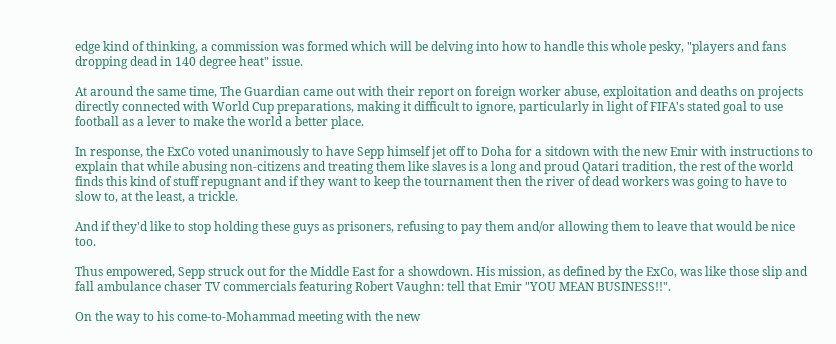edge kind of thinking, a commission was formed which will be delving into how to handle this whole pesky, "players and fans dropping dead in 140 degree heat" issue.

At around the same time, The Guardian came out with their report on foreign worker abuse, exploitation and deaths on projects directly connected with World Cup preparations, making it difficult to ignore, particularly in light of FIFA's stated goal to use football as a lever to make the world a better place.

In response, the ExCo voted unanimously to have Sepp himself jet off to Doha for a sitdown with the new Emir with instructions to explain that while abusing non-citizens and treating them like slaves is a long and proud Qatari tradition, the rest of the world finds this kind of stuff repugnant and if they want to keep the tournament then the river of dead workers was going to have to slow to, at the least, a trickle.

And if they'd like to stop holding these guys as prisoners, refusing to pay them and/or allowing them to leave that would be nice too.

Thus empowered, Sepp struck out for the Middle East for a showdown. His mission, as defined by the ExCo, was like those slip and fall ambulance chaser TV commercials featuring Robert Vaughn: tell that Emir "YOU MEAN BUSINESS!!".

On the way to his come-to-Mohammad meeting with the new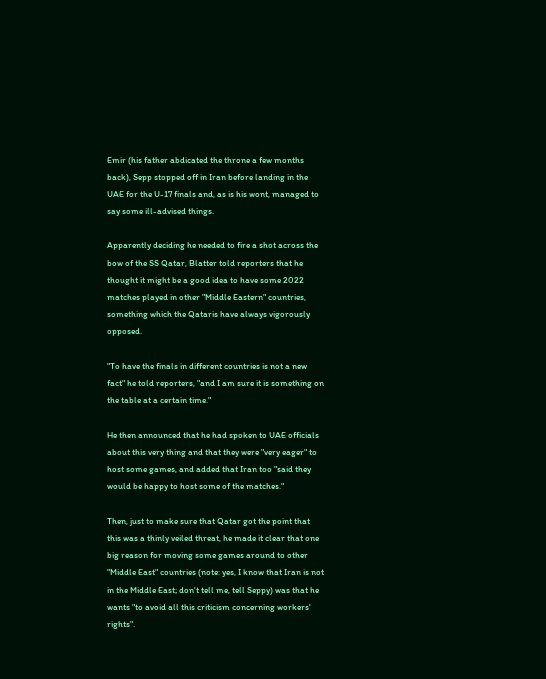Emir (his father abdicated the throne a few months back), Sepp stopped off in Iran before landing in the UAE for the U-17 finals and, as is his wont, managed to say some ill-advised things.

Apparently deciding he needed to fire a shot across the bow of the SS Qatar, Blatter told reporters that he thought it might be a good idea to have some 2022 matches played in other "Middle Eastern" countries, something which the Qataris have always vigorously opposed.

"To have the finals in different countries is not a new fact" he told reporters, "and I am sure it is something on the table at a certain time."

He then announced that he had spoken to UAE officials about this very thing and that they were "very eager" to host some games, and added that Iran too "said they would be happy to host some of the matches."

Then, just to make sure that Qatar got the point that this was a thinly veiled threat, he made it clear that one big reason for moving some games around to other "Middle East" countries (note: yes, I know that Iran is not in the Middle East; don't tell me, tell Seppy) was that he wants "to avoid all this criticism concerning workers' rights".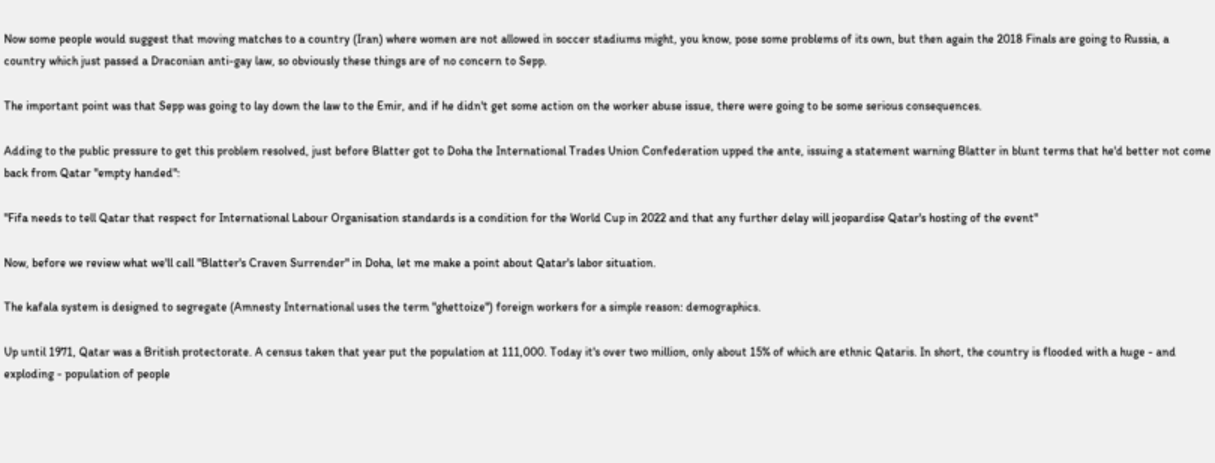Now some people would suggest that moving matches to a country (Iran) where women are not allowed in soccer stadiums might, you know, pose some problems of its own, but then again the 2018 Finals are going to Russia, a country which just passed a Draconian anti-gay law, so obviously these things are of no concern to Sepp.

The important point was that Sepp was going to lay down the law to the Emir, and if he didn't get some action on the worker abuse issue, there were going to be some serious consequences.

Adding to the public pressure to get this problem resolved, just before Blatter got to Doha the International Trades Union Confederation upped the ante, issuing a statement warning Blatter in blunt terms that he'd better not come back from Qatar "empty handed":

"Fifa needs to tell Qatar that respect for International Labour Organisation standards is a condition for the World Cup in 2022 and that any further delay will jeopardise Qatar's hosting of the event"

Now, before we review what we'll call "Blatter's Craven Surrender" in Doha, let me make a point about Qatar's labor situation.

The kafala system is designed to segregate (Amnesty International uses the term "ghettoize") foreign workers for a simple reason: demographics.

Up until 1971, Qatar was a British protectorate. A census taken that year put the population at 111,000. Today it's over two million, only about 15% of which are ethnic Qataris. In short, the country is flooded with a huge - and exploding - population of people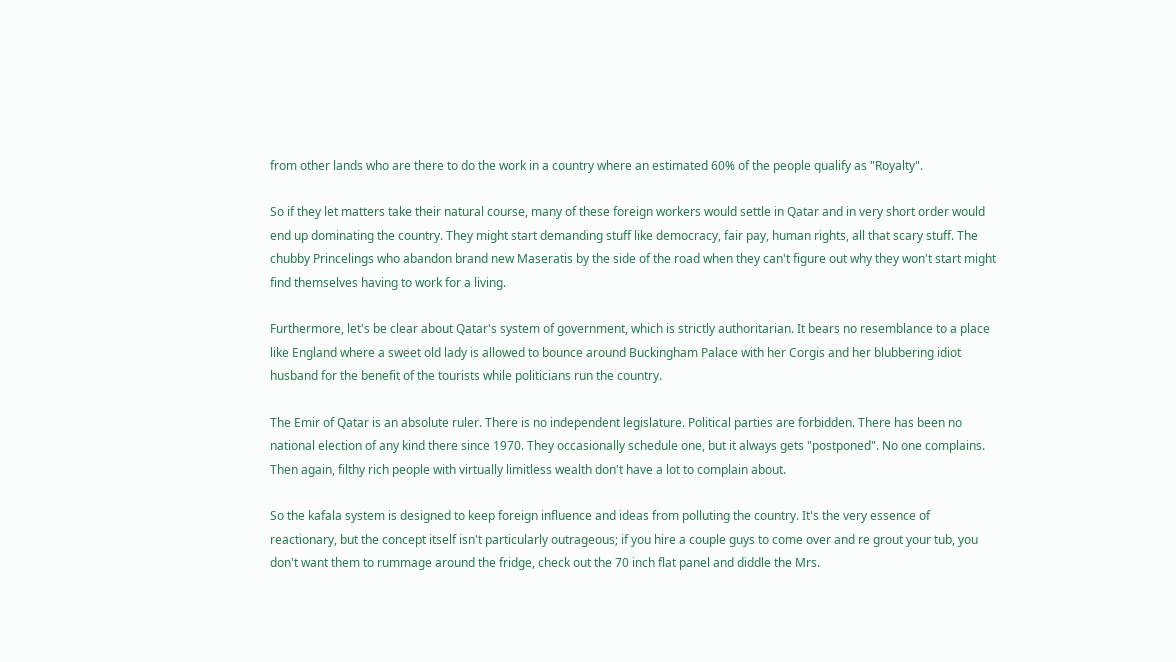from other lands who are there to do the work in a country where an estimated 60% of the people qualify as "Royalty".

So if they let matters take their natural course, many of these foreign workers would settle in Qatar and in very short order would end up dominating the country. They might start demanding stuff like democracy, fair pay, human rights, all that scary stuff. The chubby Princelings who abandon brand new Maseratis by the side of the road when they can't figure out why they won't start might find themselves having to work for a living.

Furthermore, let's be clear about Qatar's system of government, which is strictly authoritarian. It bears no resemblance to a place like England where a sweet old lady is allowed to bounce around Buckingham Palace with her Corgis and her blubbering idiot husband for the benefit of the tourists while politicians run the country.

The Emir of Qatar is an absolute ruler. There is no independent legislature. Political parties are forbidden. There has been no national election of any kind there since 1970. They occasionally schedule one, but it always gets "postponed". No one complains. Then again, filthy rich people with virtually limitless wealth don't have a lot to complain about.

So the kafala system is designed to keep foreign influence and ideas from polluting the country. It's the very essence of reactionary, but the concept itself isn't particularly outrageous; if you hire a couple guys to come over and re grout your tub, you don't want them to rummage around the fridge, check out the 70 inch flat panel and diddle the Mrs.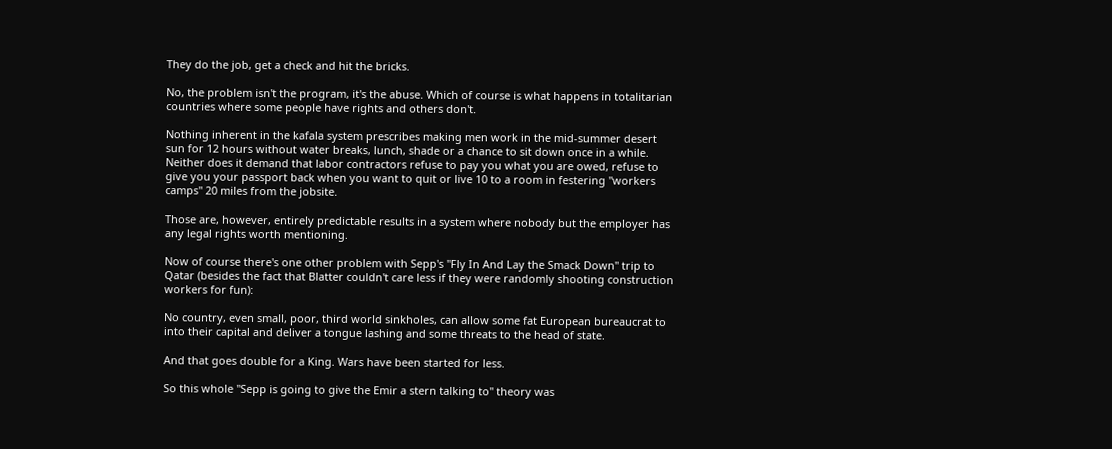They do the job, get a check and hit the bricks.

No, the problem isn't the program, it's the abuse. Which of course is what happens in totalitarian countries where some people have rights and others don't.

Nothing inherent in the kafala system prescribes making men work in the mid-summer desert sun for 12 hours without water breaks, lunch, shade or a chance to sit down once in a while. Neither does it demand that labor contractors refuse to pay you what you are owed, refuse to give you your passport back when you want to quit or live 10 to a room in festering "workers camps" 20 miles from the jobsite.

Those are, however, entirely predictable results in a system where nobody but the employer has any legal rights worth mentioning.

Now of course there's one other problem with Sepp's "Fly In And Lay the Smack Down" trip to Qatar (besides the fact that Blatter couldn't care less if they were randomly shooting construction workers for fun):

No country, even small, poor, third world sinkholes, can allow some fat European bureaucrat to into their capital and deliver a tongue lashing and some threats to the head of state.

And that goes double for a King. Wars have been started for less.

So this whole "Sepp is going to give the Emir a stern talking to" theory was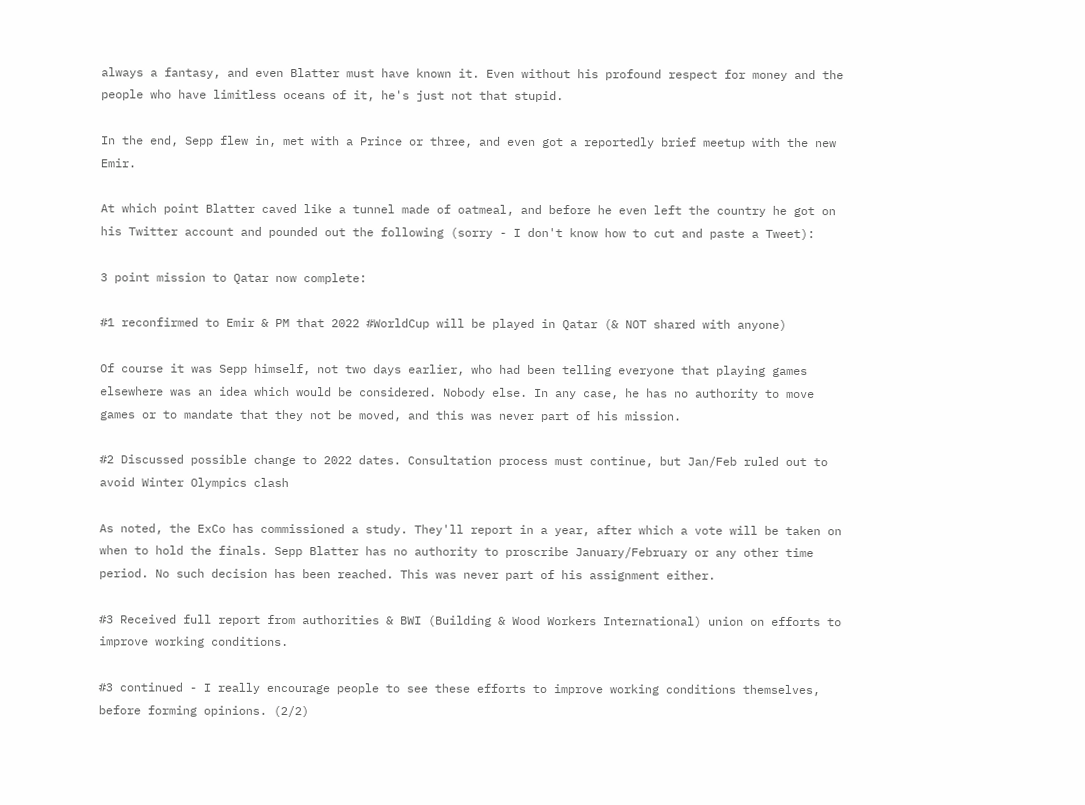always a fantasy, and even Blatter must have known it. Even without his profound respect for money and the people who have limitless oceans of it, he's just not that stupid.

In the end, Sepp flew in, met with a Prince or three, and even got a reportedly brief meetup with the new Emir.

At which point Blatter caved like a tunnel made of oatmeal, and before he even left the country he got on his Twitter account and pounded out the following (sorry - I don't know how to cut and paste a Tweet):

3 point mission to Qatar now complete:

#1 reconfirmed to Emir & PM that 2022 #WorldCup will be played in Qatar (& NOT shared with anyone)

Of course it was Sepp himself, not two days earlier, who had been telling everyone that playing games elsewhere was an idea which would be considered. Nobody else. In any case, he has no authority to move games or to mandate that they not be moved, and this was never part of his mission.

#2 Discussed possible change to 2022 dates. Consultation process must continue, but Jan/Feb ruled out to avoid Winter Olympics clash

As noted, the ExCo has commissioned a study. They'll report in a year, after which a vote will be taken on when to hold the finals. Sepp Blatter has no authority to proscribe January/February or any other time period. No such decision has been reached. This was never part of his assignment either.

#3 Received full report from authorities & BWI (Building & Wood Workers International) union on efforts to improve working conditions.

#3 continued - I really encourage people to see these efforts to improve working conditions themselves, before forming opinions. (2/2)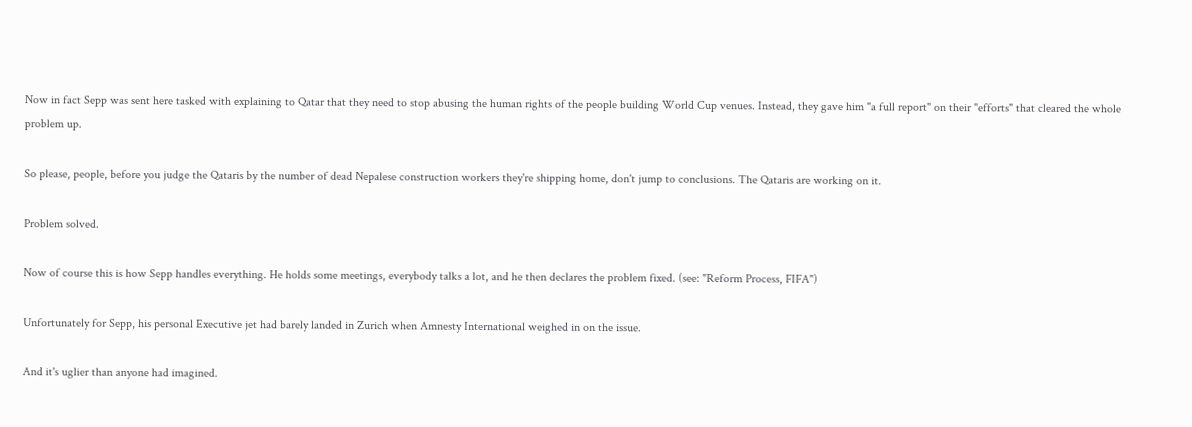Now in fact Sepp was sent here tasked with explaining to Qatar that they need to stop abusing the human rights of the people building World Cup venues. Instead, they gave him "a full report" on their "efforts" that cleared the whole problem up.

So please, people, before you judge the Qataris by the number of dead Nepalese construction workers they're shipping home, don't jump to conclusions. The Qataris are working on it.

Problem solved.

Now of course this is how Sepp handles everything. He holds some meetings, everybody talks a lot, and he then declares the problem fixed. (see: "Reform Process, FIFA")

Unfortunately for Sepp, his personal Executive jet had barely landed in Zurich when Amnesty International weighed in on the issue.

And it's uglier than anyone had imagined.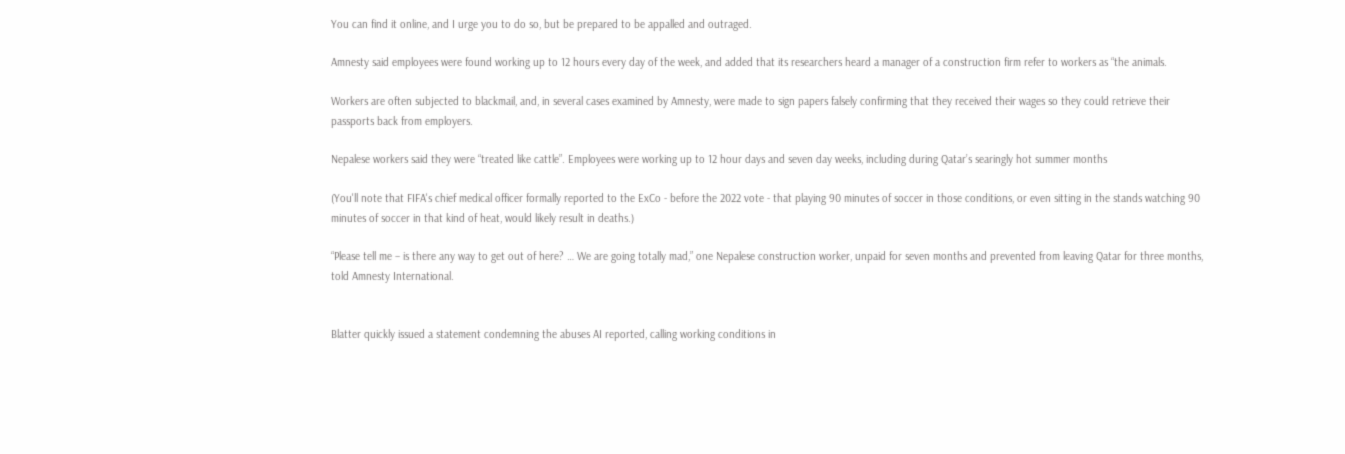You can find it online, and I urge you to do so, but be prepared to be appalled and outraged.

Amnesty said employees were found working up to 12 hours every day of the week, and added that its researchers heard a manager of a construction firm refer to workers as “the animals.

Workers are often subjected to blackmail, and, in several cases examined by Amnesty, were made to sign papers falsely confirming that they received their wages so they could retrieve their passports back from employers.

Nepalese workers said they were “treated like cattle”. Employees were working up to 12 hour days and seven day weeks, including during Qatar’s searingly hot summer months

(You'll note that FIFA's chief medical officer formally reported to the ExCo - before the 2022 vote - that playing 90 minutes of soccer in those conditions, or even sitting in the stands watching 90 minutes of soccer in that kind of heat, would likely result in deaths.)

“Please tell me – is there any way to get out of here? … We are going totally mad,” one Nepalese construction worker, unpaid for seven months and prevented from leaving Qatar for three months, told Amnesty International.


Blatter quickly issued a statement condemning the abuses AI reported, calling working conditions in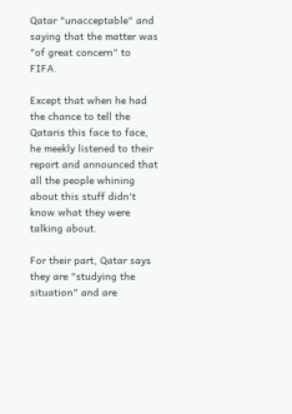Qatar "unacceptable" and saying that the matter was "of great concern" to FIFA.

Except that when he had the chance to tell the Qataris this face to face, he meekly listened to their report and announced that all the people whining about this stuff didn't know what they were talking about.

For their part, Qatar says they are "studying the situation" and are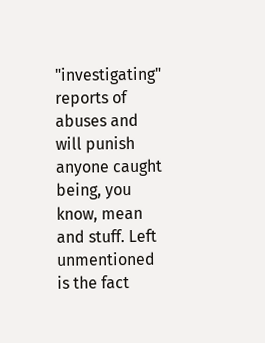"investigating" reports of abuses and will punish anyone caught being, you know, mean and stuff. Left unmentioned is the fact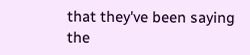that they've been saying the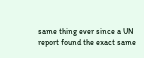same thing ever since a UN report found the exact same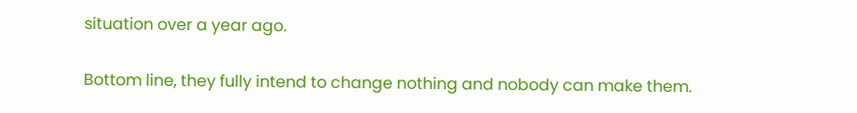situation over a year ago.

Bottom line, they fully intend to change nothing and nobody can make them.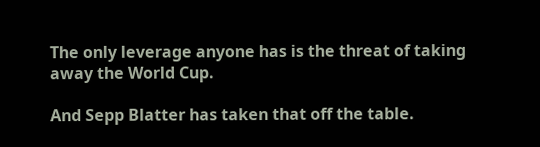The only leverage anyone has is the threat of taking away the World Cup.

And Sepp Blatter has taken that off the table.